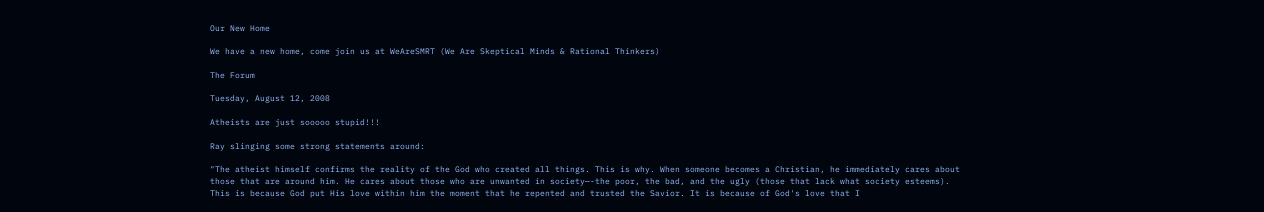Our New Home

We have a new home, come join us at WeAreSMRT (We Are Skeptical Minds & Rational Thinkers)

The Forum

Tuesday, August 12, 2008

Atheists are just sooooo stupid!!!

Ray slinging some strong statements around:

"The atheist himself confirms the reality of the God who created all things. This is why. When someone becomes a Christian, he immediately cares about those that are around him. He cares about those who are unwanted in society—-the poor, the bad, and the ugly (those that lack what society esteems). This is because God put His love within him the moment that he repented and trusted the Savior. It is because of God's love that I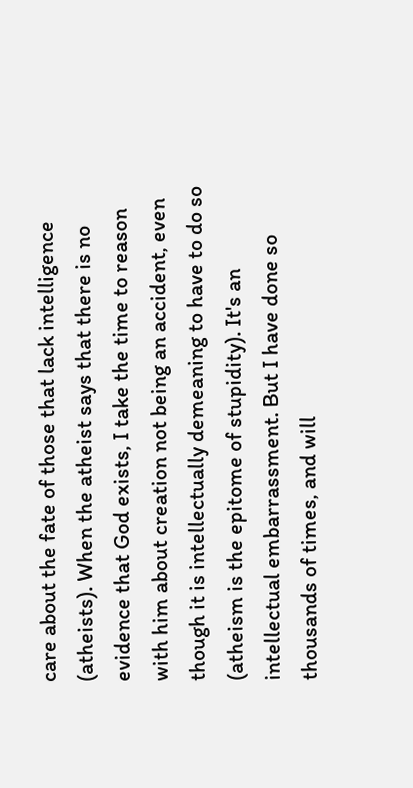care about the fate of those that lack intelligence (atheists). When the atheist says that there is no evidence that God exists, I take the time to reason with him about creation not being an accident, even though it is intellectually demeaning to have to do so (atheism is the epitome of stupidity). It's an intellectual embarrassment. But I have done so thousands of times, and will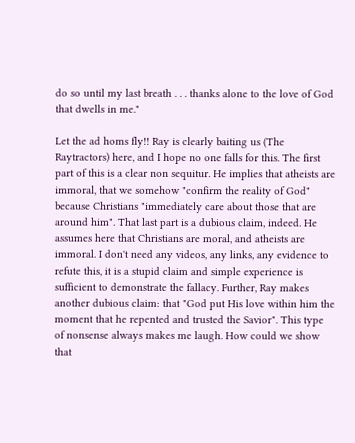do so until my last breath . . . thanks alone to the love of God that dwells in me."

Let the ad homs fly!! Ray is clearly baiting us (The Raytractors) here, and I hope no one falls for this. The first part of this is a clear non sequitur. He implies that atheists are immoral, that we somehow "confirm the reality of God" because Christians "immediately care about those that are around him". That last part is a dubious claim, indeed. He assumes here that Christians are moral, and atheists are immoral. I don't need any videos, any links, any evidence to refute this, it is a stupid claim and simple experience is sufficient to demonstrate the fallacy. Further, Ray makes another dubious claim: that "God put His love within him the moment that he repented and trusted the Savior". This type of nonsense always makes me laugh. How could we show that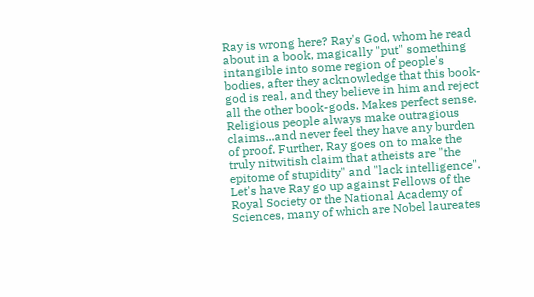Ray is wrong here? Ray's God, whom he read about in a book, magically "put" something intangible into some region of people's bodies, after they acknowledge that this book-god is real, and they believe in him and reject all the other book-gods. Makes perfect sense. Religious people always make outragious claims...and never feel they have any burden of proof. Further, Ray goes on to make the truly nitwitish claim that atheists are "the epitome of stupidity" and "lack intelligence". Let's have Ray go up against Fellows of the Royal Society or the National Academy of Sciences, many of which are Nobel laureates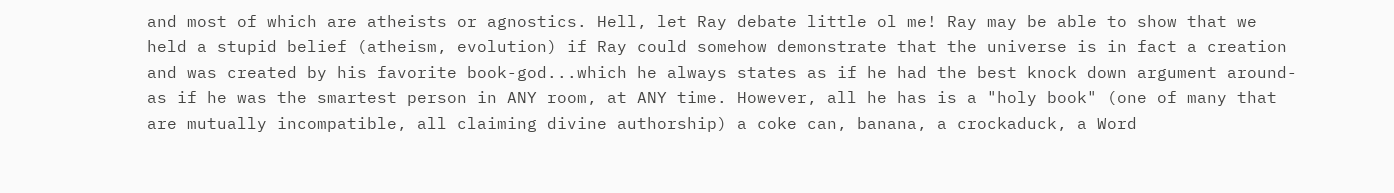and most of which are atheists or agnostics. Hell, let Ray debate little ol me! Ray may be able to show that we held a stupid belief (atheism, evolution) if Ray could somehow demonstrate that the universe is in fact a creation and was created by his favorite book-god...which he always states as if he had the best knock down argument around-as if he was the smartest person in ANY room, at ANY time. However, all he has is a "holy book" (one of many that are mutually incompatible, all claiming divine authorship) a coke can, banana, a crockaduck, a Word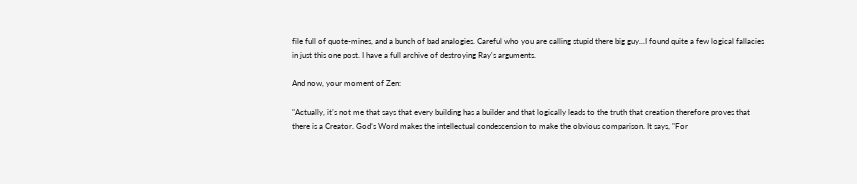file full of quote-mines, and a bunch of bad analogies. Careful who you are calling stupid there big guy...I found quite a few logical fallacies in just this one post. I have a full archive of destroying Ray's arguments.

And now, your moment of Zen:

"Actually, it’s not me that says that every building has a builder and that logically leads to the truth that creation therefore proves that there is a Creator. God’s Word makes the intellectual condescension to make the obvious comparison. It says, "For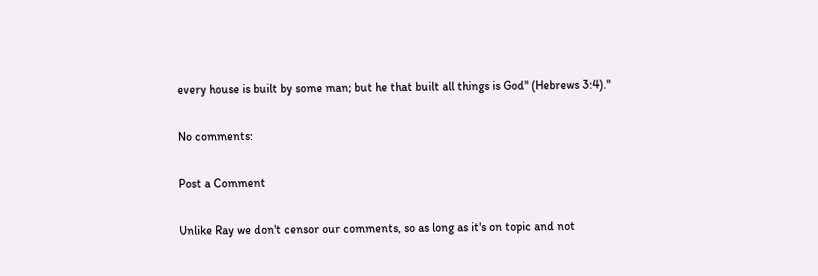every house is built by some man; but he that built all things is God" (Hebrews 3:4)."

No comments:

Post a Comment

Unlike Ray we don't censor our comments, so as long as it's on topic and not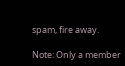spam, fire away.

Note: Only a member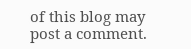of this blog may post a comment.